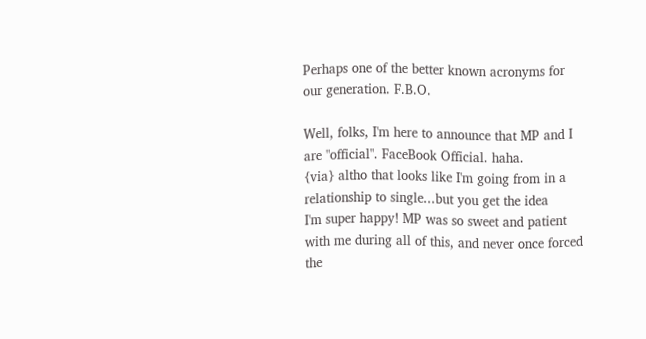Perhaps one of the better known acronyms for our generation. F.B.O.

Well, folks, I'm here to announce that MP and I are "official". FaceBook Official. haha.
{via} altho that looks like I'm going from in a relationship to single...but you get the idea
I'm super happy! MP was so sweet and patient with me during all of this, and never once forced the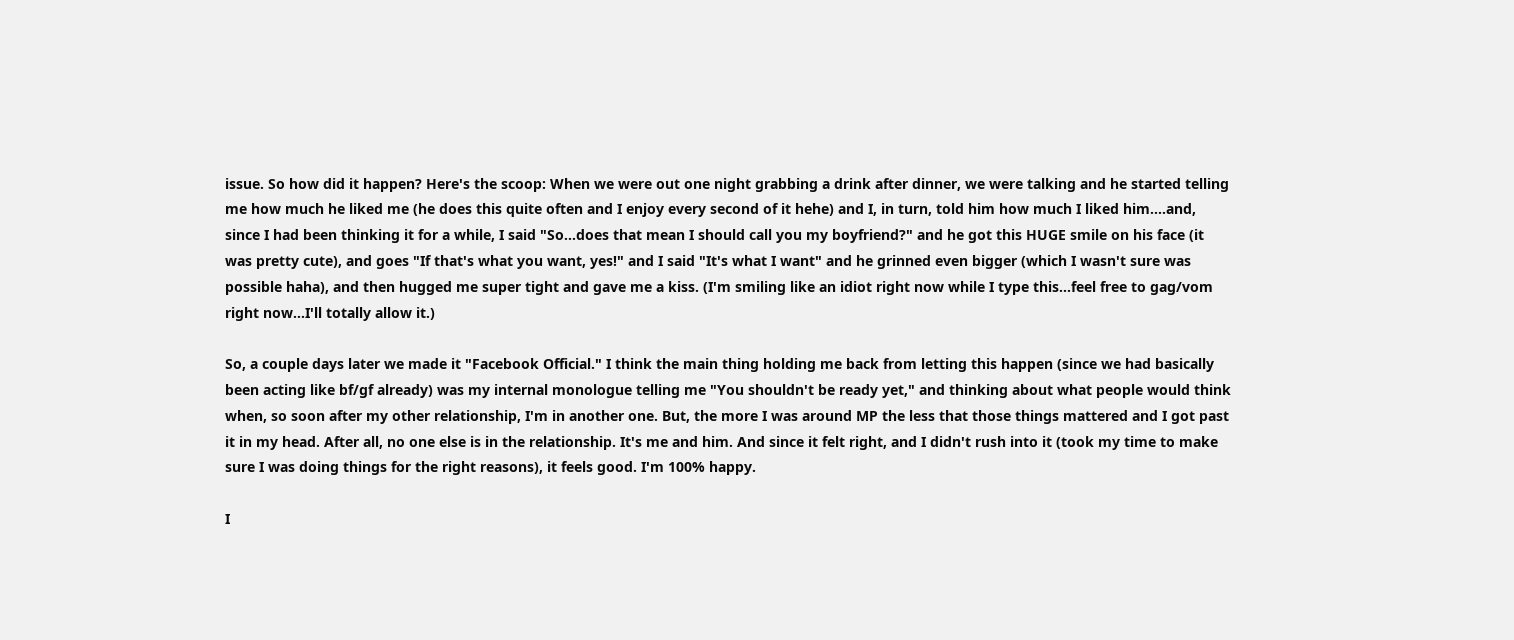issue. So how did it happen? Here's the scoop: When we were out one night grabbing a drink after dinner, we were talking and he started telling me how much he liked me (he does this quite often and I enjoy every second of it hehe) and I, in turn, told him how much I liked him....and, since I had been thinking it for a while, I said "So...does that mean I should call you my boyfriend?" and he got this HUGE smile on his face (it was pretty cute), and goes "If that's what you want, yes!" and I said "It's what I want" and he grinned even bigger (which I wasn't sure was possible haha), and then hugged me super tight and gave me a kiss. (I'm smiling like an idiot right now while I type this...feel free to gag/vom right now...I'll totally allow it.)

So, a couple days later we made it "Facebook Official." I think the main thing holding me back from letting this happen (since we had basically been acting like bf/gf already) was my internal monologue telling me "You shouldn't be ready yet," and thinking about what people would think when, so soon after my other relationship, I'm in another one. But, the more I was around MP the less that those things mattered and I got past it in my head. After all, no one else is in the relationship. It's me and him. And since it felt right, and I didn't rush into it (took my time to make sure I was doing things for the right reasons), it feels good. I'm 100% happy.

I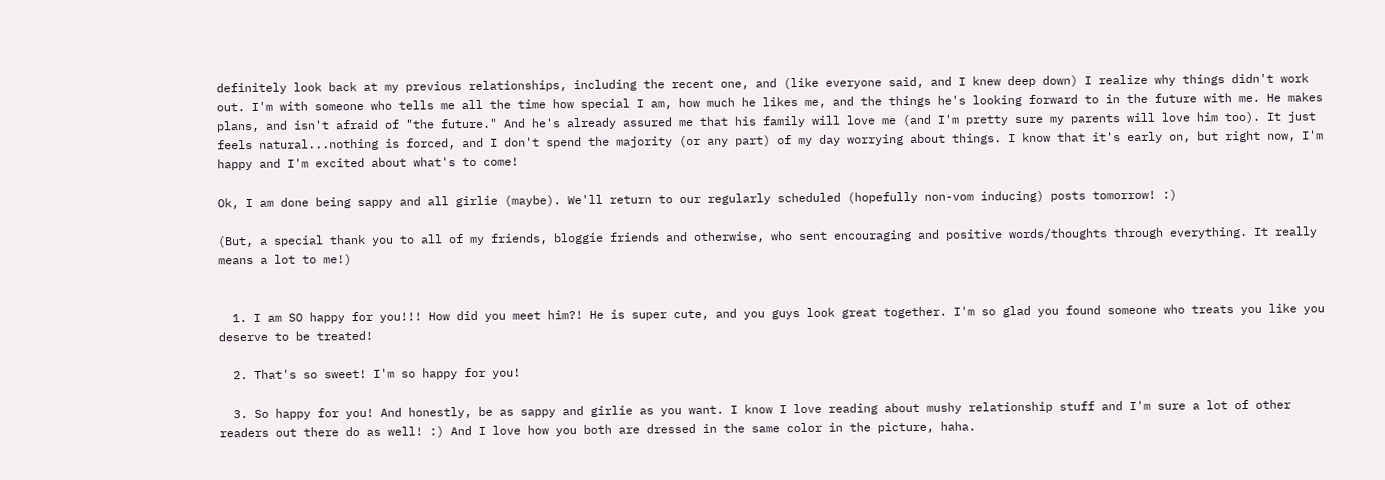definitely look back at my previous relationships, including the recent one, and (like everyone said, and I knew deep down) I realize why things didn't work out. I'm with someone who tells me all the time how special I am, how much he likes me, and the things he's looking forward to in the future with me. He makes plans, and isn't afraid of "the future." And he's already assured me that his family will love me (and I'm pretty sure my parents will love him too). It just feels natural...nothing is forced, and I don't spend the majority (or any part) of my day worrying about things. I know that it's early on, but right now, I'm happy and I'm excited about what's to come!

Ok, I am done being sappy and all girlie (maybe). We'll return to our regularly scheduled (hopefully non-vom inducing) posts tomorrow! :)

(But, a special thank you to all of my friends, bloggie friends and otherwise, who sent encouraging and positive words/thoughts through everything. It really means a lot to me!)


  1. I am SO happy for you!!! How did you meet him?! He is super cute, and you guys look great together. I'm so glad you found someone who treats you like you deserve to be treated!

  2. That's so sweet! I'm so happy for you!

  3. So happy for you! And honestly, be as sappy and girlie as you want. I know I love reading about mushy relationship stuff and I'm sure a lot of other readers out there do as well! :) And I love how you both are dressed in the same color in the picture, haha.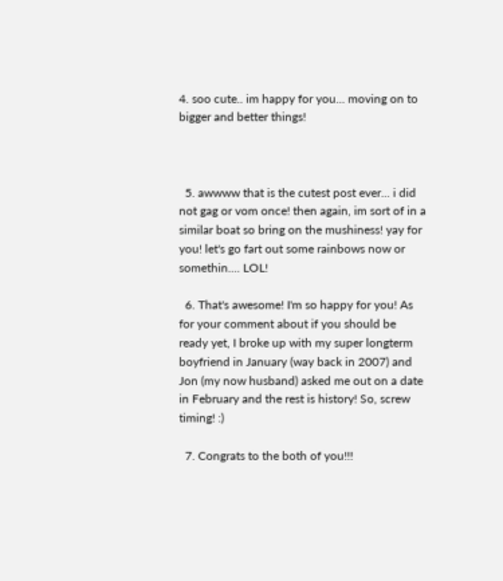4. soo cute.. im happy for you... moving on to bigger and better things!



  5. awwww that is the cutest post ever... i did not gag or vom once! then again, im sort of in a similar boat so bring on the mushiness! yay for you! let's go fart out some rainbows now or somethin.... LOL!

  6. That's awesome! I'm so happy for you! As for your comment about if you should be ready yet, I broke up with my super longterm boyfriend in January (way back in 2007) and Jon (my now husband) asked me out on a date in February and the rest is history! So, screw timing! :)

  7. Congrats to the both of you!!!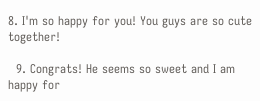8. I'm so happy for you! You guys are so cute together!

  9. Congrats! He seems so sweet and I am happy for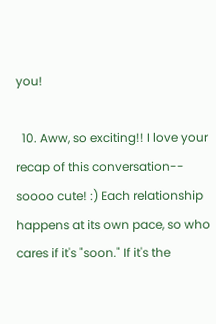you!

  10. Aww, so exciting!! I love your recap of this conversation-- soooo cute! :) Each relationship happens at its own pace, so who cares if it's "soon." If it's the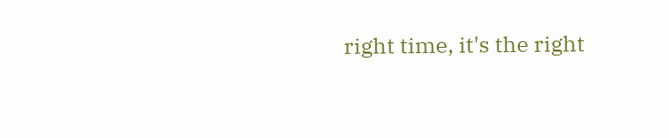right time, it's the right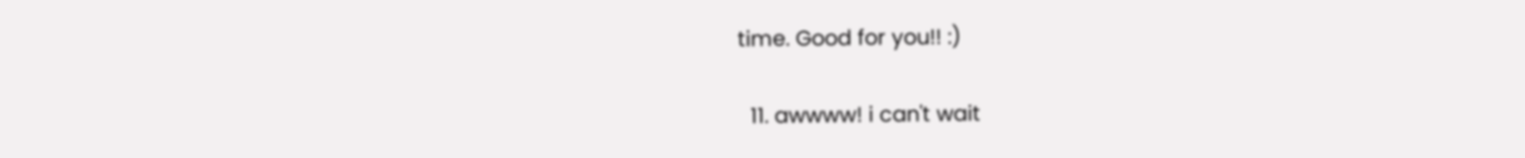time. Good for you!! :)

  11. awwww! i can't wait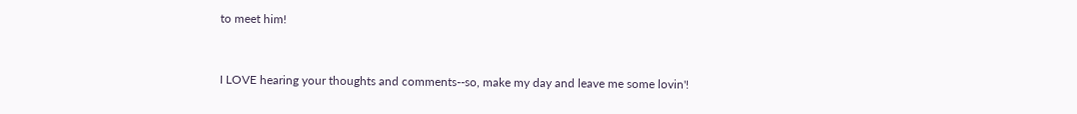to meet him!


I LOVE hearing your thoughts and comments--so, make my day and leave me some lovin'!